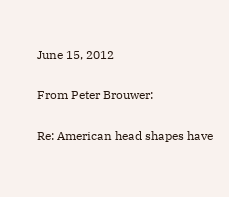June 15, 2012

From Peter Brouwer:

Re: American head shapes have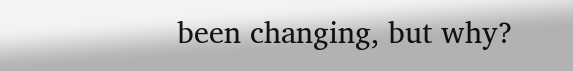been changing, but why?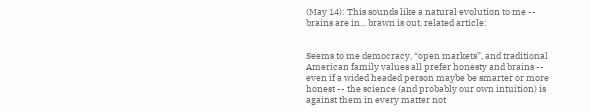(May 14): This sounds like a natural evolution to me -- brains are in... brawn is out. related article:


Seems to me democracy, “open markets”, and traditional American family values all prefer honesty and brains -- even if a wided headed person maybe be smarter or more honest -- the science (and probably our own intuition) is against them in every matter not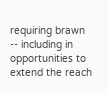requiring brawn -- including in opportunities to extend the reach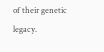of their genetic legacy.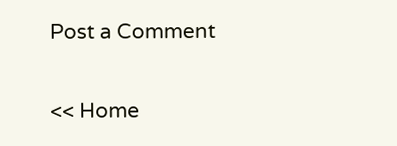Post a Comment

<< Home